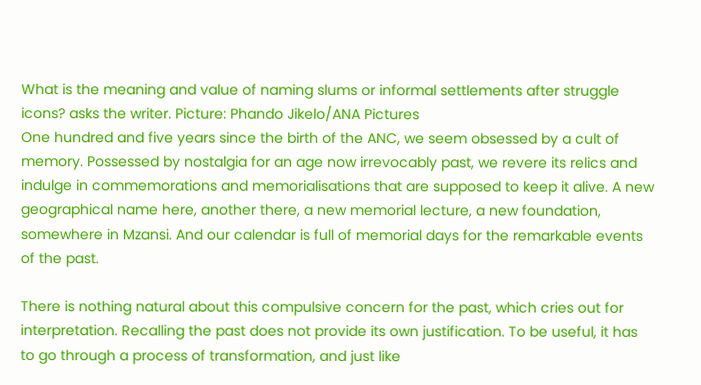What is the meaning and value of naming slums or informal settlements after struggle icons? asks the writer. Picture: Phando Jikelo/ANA Pictures
One hundred and five years since the birth of the ANC, we seem obsessed by a cult of memory. Possessed by nostalgia for an age now irrevocably past, we revere its relics and indulge in commemorations and memorialisations that are supposed to keep it alive. A new geographical name here, another there, a new memorial lecture, a new foundation, somewhere in Mzansi. And our calendar is full of memorial days for the remarkable events of the past.

There is nothing natural about this compulsive concern for the past, which cries out for interpretation. Recalling the past does not provide its own justification. To be useful, it has to go through a process of transformation, and just like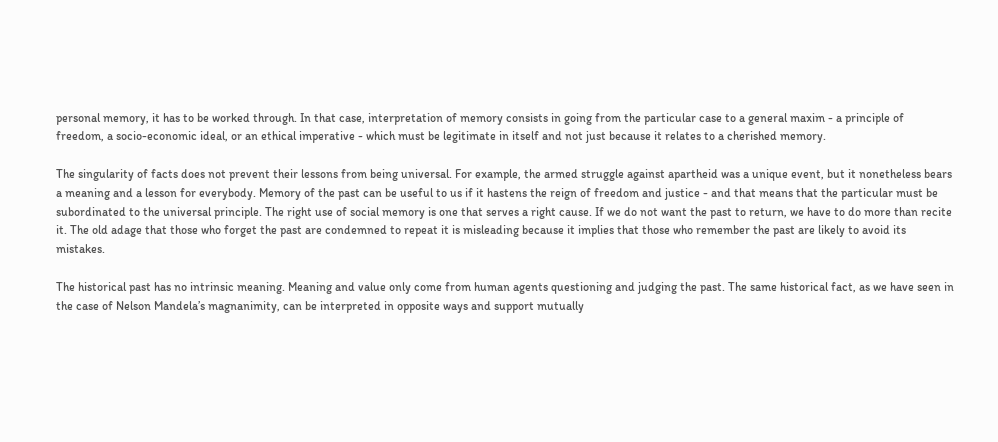personal memory, it has to be worked through. In that case, interpretation of memory consists in going from the particular case to a general maxim - a principle of freedom, a socio-economic ideal, or an ethical imperative - which must be legitimate in itself and not just because it relates to a cherished memory.

The singularity of facts does not prevent their lessons from being universal. For example, the armed struggle against apartheid was a unique event, but it nonetheless bears a meaning and a lesson for everybody. Memory of the past can be useful to us if it hastens the reign of freedom and justice - and that means that the particular must be subordinated to the universal principle. The right use of social memory is one that serves a right cause. If we do not want the past to return, we have to do more than recite it. The old adage that those who forget the past are condemned to repeat it is misleading because it implies that those who remember the past are likely to avoid its mistakes.

The historical past has no intrinsic meaning. Meaning and value only come from human agents questioning and judging the past. The same historical fact, as we have seen in the case of Nelson Mandela’s magnanimity, can be interpreted in opposite ways and support mutually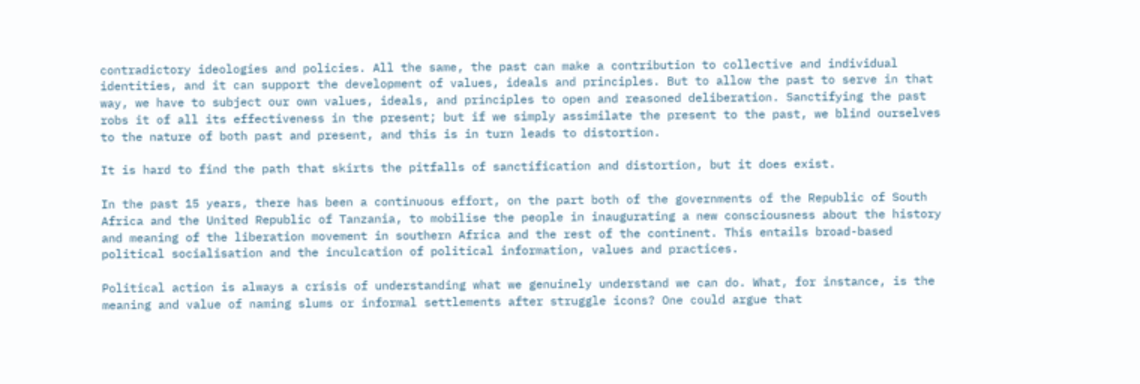contradictory ideologies and policies. All the same, the past can make a contribution to collective and individual identities, and it can support the development of values, ideals and principles. But to allow the past to serve in that way, we have to subject our own values, ideals, and principles to open and reasoned deliberation. Sanctifying the past robs it of all its effectiveness in the present; but if we simply assimilate the present to the past, we blind ourselves to the nature of both past and present, and this is in turn leads to distortion.

It is hard to find the path that skirts the pitfalls of sanctification and distortion, but it does exist.

In the past 15 years, there has been a continuous effort, on the part both of the governments of the Republic of South Africa and the United Republic of Tanzania, to mobilise the people in inaugurating a new consciousness about the history and meaning of the liberation movement in southern Africa and the rest of the continent. This entails broad-based political socialisation and the inculcation of political information, values and practices.

Political action is always a crisis of understanding what we genuinely understand we can do. What, for instance, is the meaning and value of naming slums or informal settlements after struggle icons? One could argue that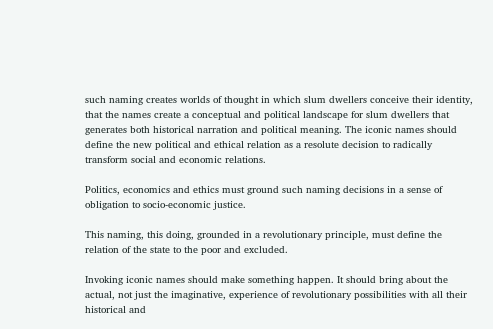such naming creates worlds of thought in which slum dwellers conceive their identity, that the names create a conceptual and political landscape for slum dwellers that generates both historical narration and political meaning. The iconic names should define the new political and ethical relation as a resolute decision to radically transform social and economic relations.

Politics, economics and ethics must ground such naming decisions in a sense of obligation to socio-economic justice.

This naming, this doing, grounded in a revolutionary principle, must define the relation of the state to the poor and excluded.

Invoking iconic names should make something happen. It should bring about the actual, not just the imaginative, experience of revolutionary possibilities with all their historical and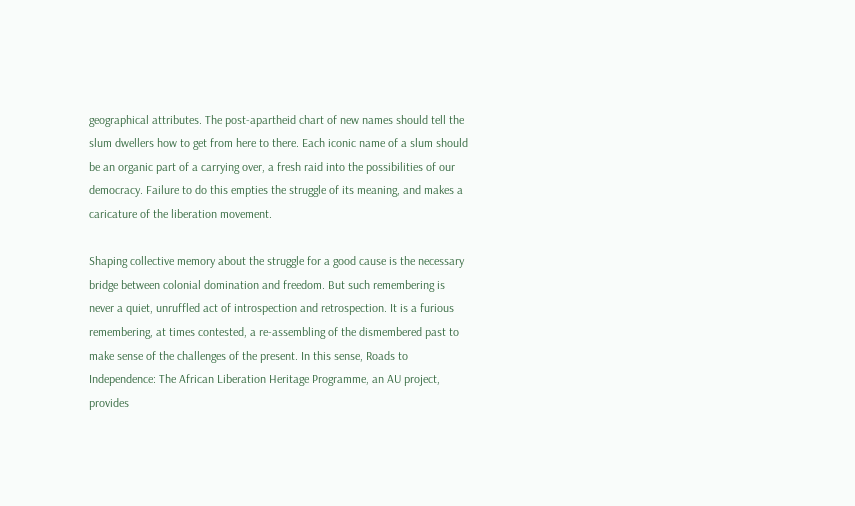geographical attributes. The post-apartheid chart of new names should tell the slum dwellers how to get from here to there. Each iconic name of a slum should be an organic part of a carrying over, a fresh raid into the possibilities of our democracy. Failure to do this empties the struggle of its meaning, and makes a caricature of the liberation movement.

Shaping collective memory about the struggle for a good cause is the necessary bridge between colonial domination and freedom. But such remembering is never a quiet, unruffled act of introspection and retrospection. It is a furious remembering, at times contested, a re-assembling of the dismembered past to make sense of the challenges of the present. In this sense, Roads to Independence: The African Liberation Heritage Programme, an AU project, provides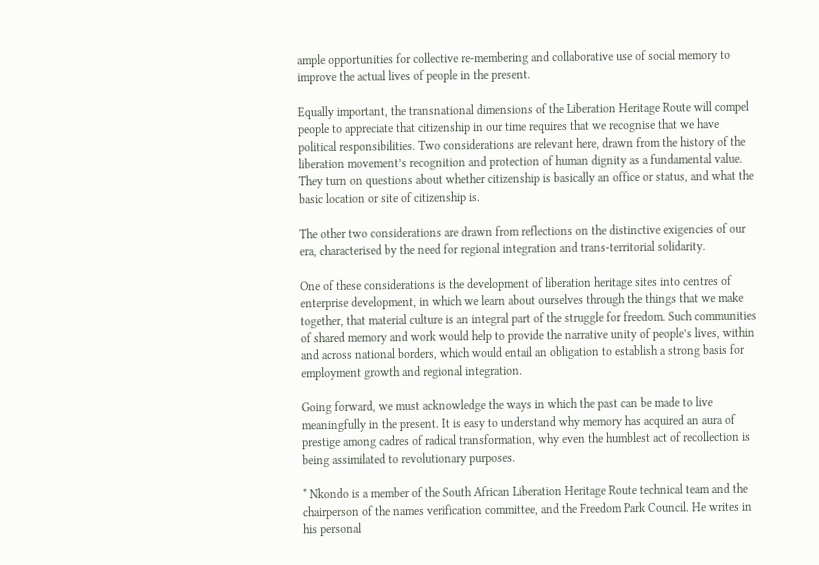ample opportunities for collective re-membering and collaborative use of social memory to improve the actual lives of people in the present.

Equally important, the transnational dimensions of the Liberation Heritage Route will compel people to appreciate that citizenship in our time requires that we recognise that we have political responsibilities. Two considerations are relevant here, drawn from the history of the liberation movement’s recognition and protection of human dignity as a fundamental value. They turn on questions about whether citizenship is basically an office or status, and what the basic location or site of citizenship is.

The other two considerations are drawn from reflections on the distinctive exigencies of our era, characterised by the need for regional integration and trans-territorial solidarity.

One of these considerations is the development of liberation heritage sites into centres of enterprise development, in which we learn about ourselves through the things that we make together, that material culture is an integral part of the struggle for freedom. Such communities of shared memory and work would help to provide the narrative unity of people’s lives, within and across national borders, which would entail an obligation to establish a strong basis for employment growth and regional integration.

Going forward, we must acknowledge the ways in which the past can be made to live meaningfully in the present. It is easy to understand why memory has acquired an aura of prestige among cadres of radical transformation, why even the humblest act of recollection is being assimilated to revolutionary purposes.

* Nkondo is a member of the South African Liberation Heritage Route technical team and the chairperson of the names verification committee, and the Freedom Park Council. He writes in his personal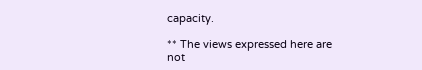capacity.

** The views expressed here are not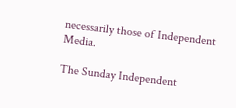necessarily those of Independent Media.

The Sunday Independent